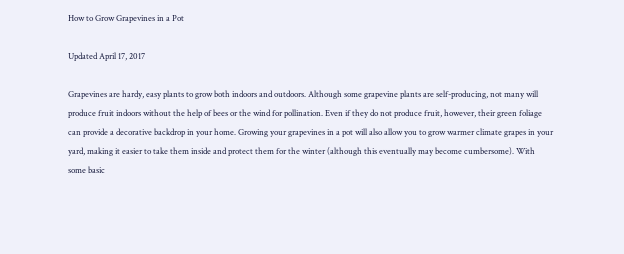How to Grow Grapevines in a Pot

Updated April 17, 2017

Grapevines are hardy, easy plants to grow both indoors and outdoors. Although some grapevine plants are self-producing, not many will produce fruit indoors without the help of bees or the wind for pollination. Even if they do not produce fruit, however, their green foliage can provide a decorative backdrop in your home. Growing your grapevines in a pot will also allow you to grow warmer climate grapes in your yard, making it easier to take them inside and protect them for the winter (although this eventually may become cumbersome). With some basic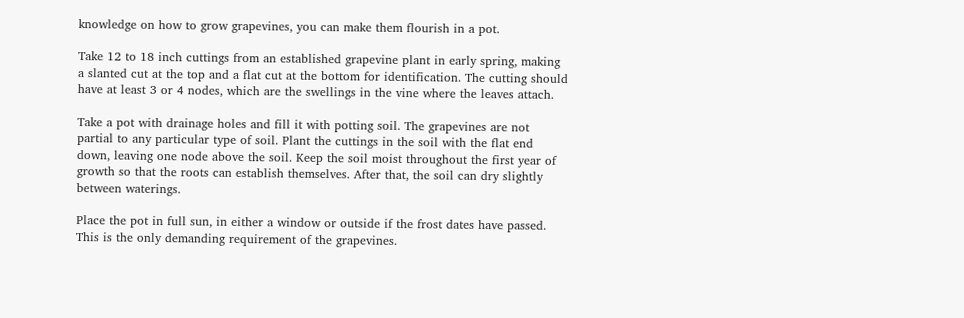knowledge on how to grow grapevines, you can make them flourish in a pot.

Take 12 to 18 inch cuttings from an established grapevine plant in early spring, making a slanted cut at the top and a flat cut at the bottom for identification. The cutting should have at least 3 or 4 nodes, which are the swellings in the vine where the leaves attach.

Take a pot with drainage holes and fill it with potting soil. The grapevines are not partial to any particular type of soil. Plant the cuttings in the soil with the flat end down, leaving one node above the soil. Keep the soil moist throughout the first year of growth so that the roots can establish themselves. After that, the soil can dry slightly between waterings.

Place the pot in full sun, in either a window or outside if the frost dates have passed. This is the only demanding requirement of the grapevines.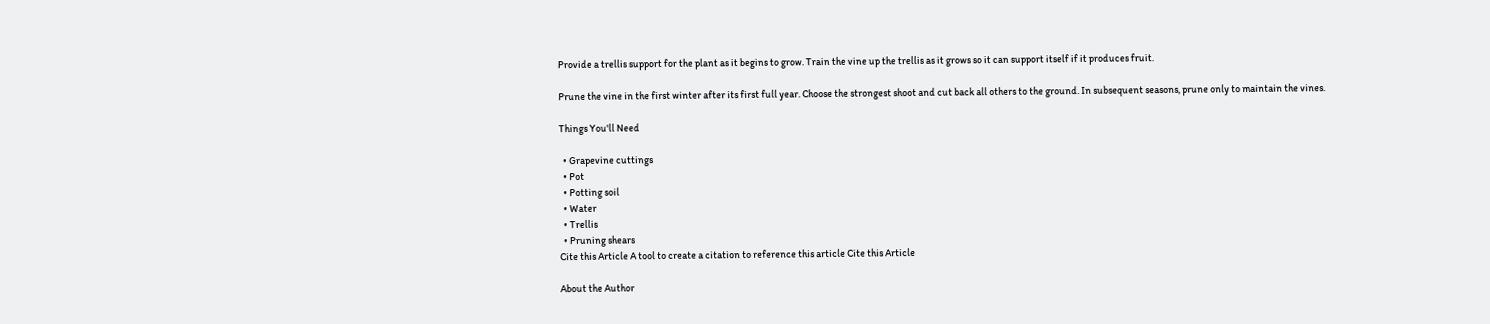Provide a trellis support for the plant as it begins to grow. Train the vine up the trellis as it grows so it can support itself if it produces fruit.

Prune the vine in the first winter after its first full year. Choose the strongest shoot and cut back all others to the ground. In subsequent seasons, prune only to maintain the vines.

Things You'll Need

  • Grapevine cuttings
  • Pot
  • Potting soil
  • Water
  • Trellis
  • Pruning shears
Cite this Article A tool to create a citation to reference this article Cite this Article

About the Author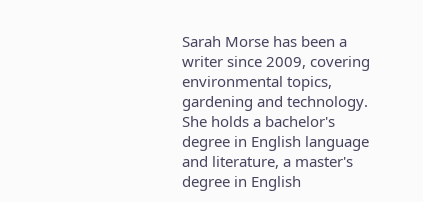Sarah Morse has been a writer since 2009, covering environmental topics, gardening and technology. She holds a bachelor's degree in English language and literature, a master's degree in English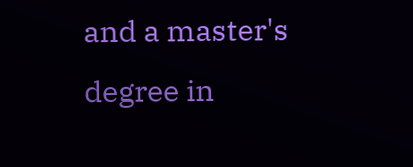and a master's degree in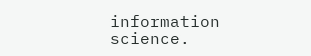information science.